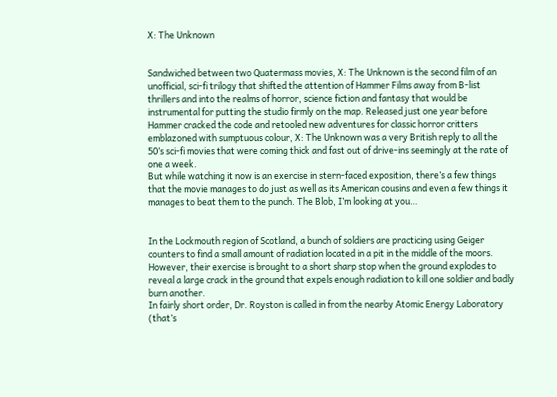X: The Unknown


Sandwiched between two Quatermass movies, X: The Unknown is the second film of an unofficial, sci-fi trilogy that shifted the attention of Hammer Films away from B-list thrillers and into the realms of horror, science fiction and fantasy that would be instrumental for putting the studio firmly on the map. Released just one year before Hammer cracked the code and retooled new adventures for classic horror critters emblazoned with sumptuous colour, X: The Unknown was a very British reply to all the 50’s sci-fi movies that were coming thick and fast out of drive-ins seemingly at the rate of one a week.
But while watching it now is an exercise in stern-faced exposition, there’s a few things that the movie manages to do just as well as its American cousins and even a few things it manages to beat them to the punch. The Blob, I’m looking at you…


In the Lockmouth region of Scotland, a bunch of soldiers are practicing using Geiger counters to find a small amount of radiation located in a pit in the middle of the moors. However, their exercise is brought to a short sharp stop when the ground explodes to reveal a large crack in the ground that expels enough radiation to kill one soldier and badly burn another.
In fairly short order, Dr. Royston is called in from the nearby Atomic Energy Laboratory (that’s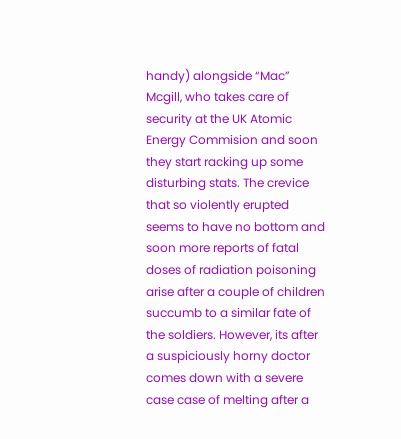handy) alongside “Mac” Mcgill, who takes care of security at the UK Atomic Energy Commision and soon they start racking up some disturbing stats. The crevice that so violently erupted seems to have no bottom and soon more reports of fatal doses of radiation poisoning arise after a couple of children succumb to a similar fate of the soldiers. However, its after a suspiciously horny doctor comes down with a severe case case of melting after a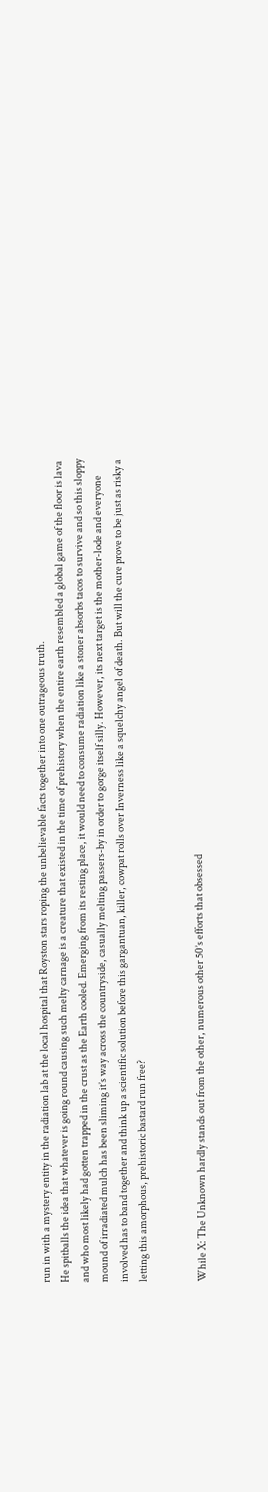run in with a mystery entity in the radiation lab at the local hospital that Royston stars roping the unbelievable facts together into one outrageous truth.
He spitballs the idea that whatever is going round causing such melty carnage is a creature that existed in the time of prehistory when the entire earth resembled a global game of the floor is lava and who most likely had gotten trapped in the crust as the Earth cooled. Emerging from its resting place, it would need to consume radiation like a stoner absorbs tacos to survive and so this sloppy mound of irradiated mulch has been sliming it’s way across the countryside, casually melting passers-by in order to gorge itself silly. However, its next target is the mother-lode and everyone involved has to band together and think up a scientific solution before this gargantuan, killer, cowpat rolls over Inverness like a squelchy angel of death. But will the cure prove to be just as risky a letting this amorphous, prehistoric bastard run free?


While X: The Unknown hardly stands out from the other, numerous other 50’s efforts that obsessed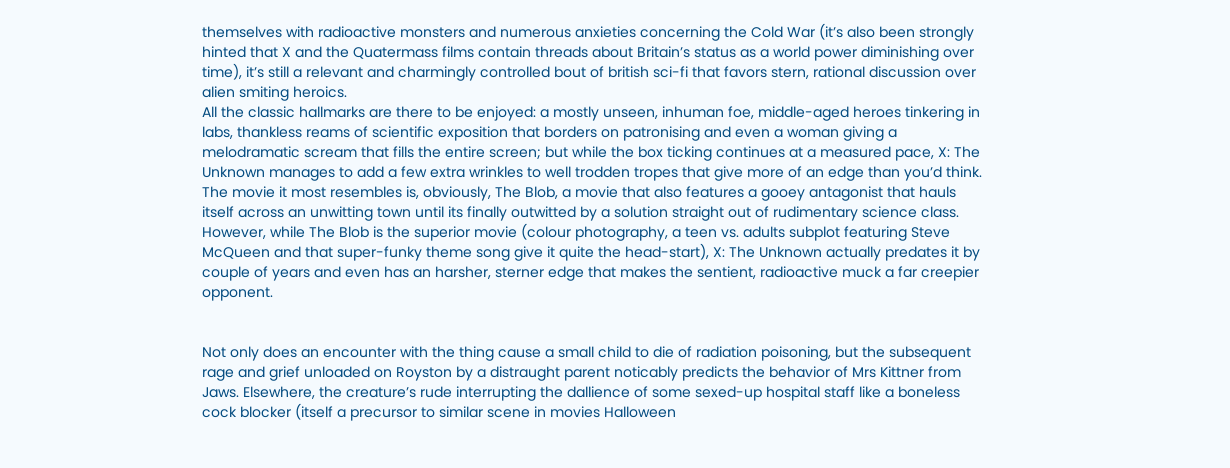themselves with radioactive monsters and numerous anxieties concerning the Cold War (it’s also been strongly hinted that X and the Quatermass films contain threads about Britain’s status as a world power diminishing over time), it’s still a relevant and charmingly controlled bout of british sci-fi that favors stern, rational discussion over alien smiting heroics.
All the classic hallmarks are there to be enjoyed: a mostly unseen, inhuman foe, middle-aged heroes tinkering in labs, thankless reams of scientific exposition that borders on patronising and even a woman giving a melodramatic scream that fills the entire screen; but while the box ticking continues at a measured pace, X: The Unknown manages to add a few extra wrinkles to well trodden tropes that give more of an edge than you’d think.
The movie it most resembles is, obviously, The Blob, a movie that also features a gooey antagonist that hauls itself across an unwitting town until its finally outwitted by a solution straight out of rudimentary science class. However, while The Blob is the superior movie (colour photography, a teen vs. adults subplot featuring Steve McQueen and that super-funky theme song give it quite the head-start), X: The Unknown actually predates it by couple of years and even has an harsher, sterner edge that makes the sentient, radioactive muck a far creepier opponent.


Not only does an encounter with the thing cause a small child to die of radiation poisoning, but the subsequent rage and grief unloaded on Royston by a distraught parent noticably predicts the behavior of Mrs Kittner from Jaws. Elsewhere, the creature’s rude interrupting the dallience of some sexed-up hospital staff like a boneless cock blocker (itself a precursor to similar scene in movies Halloween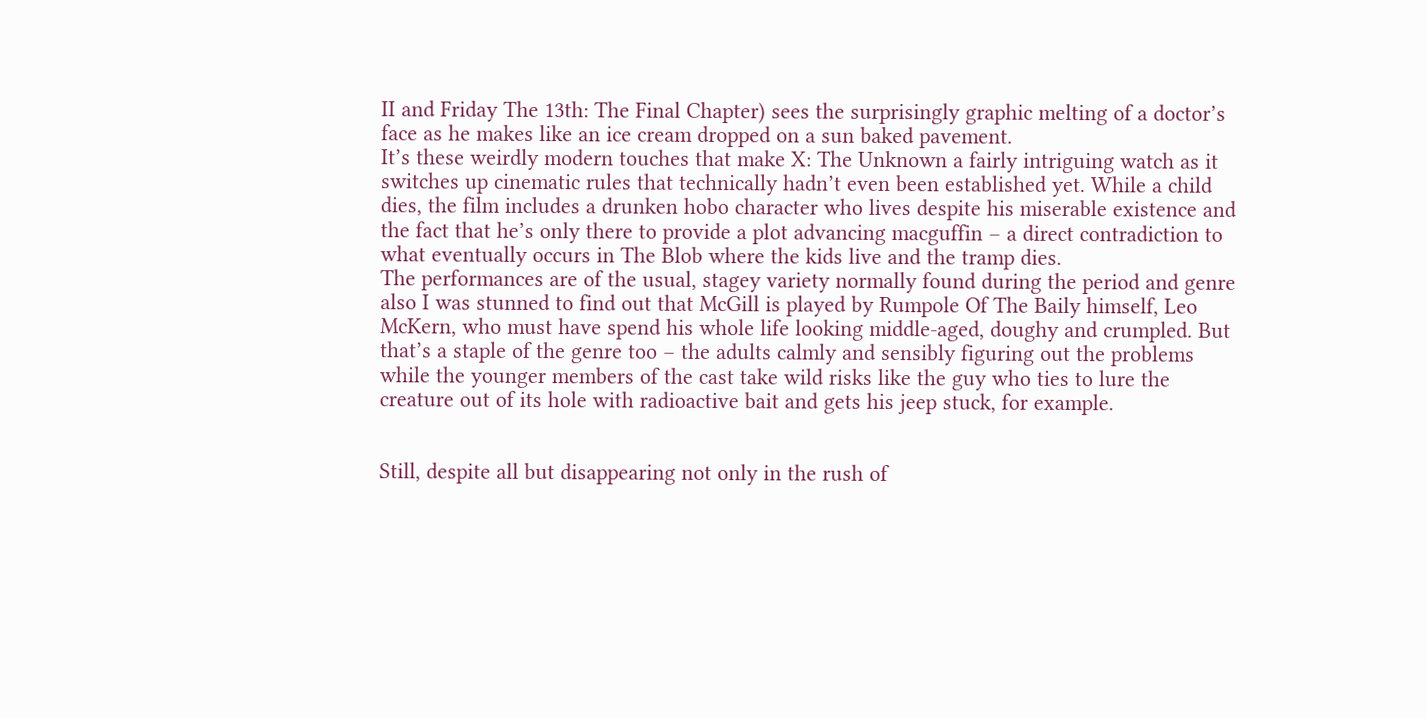II and Friday The 13th: The Final Chapter) sees the surprisingly graphic melting of a doctor’s face as he makes like an ice cream dropped on a sun baked pavement.
It’s these weirdly modern touches that make X: The Unknown a fairly intriguing watch as it switches up cinematic rules that technically hadn’t even been established yet. While a child dies, the film includes a drunken hobo character who lives despite his miserable existence and the fact that he’s only there to provide a plot advancing macguffin – a direct contradiction to what eventually occurs in The Blob where the kids live and the tramp dies.
The performances are of the usual, stagey variety normally found during the period and genre also I was stunned to find out that McGill is played by Rumpole Of The Baily himself, Leo McKern, who must have spend his whole life looking middle-aged, doughy and crumpled. But that’s a staple of the genre too – the adults calmly and sensibly figuring out the problems while the younger members of the cast take wild risks like the guy who ties to lure the creature out of its hole with radioactive bait and gets his jeep stuck, for example.


Still, despite all but disappearing not only in the rush of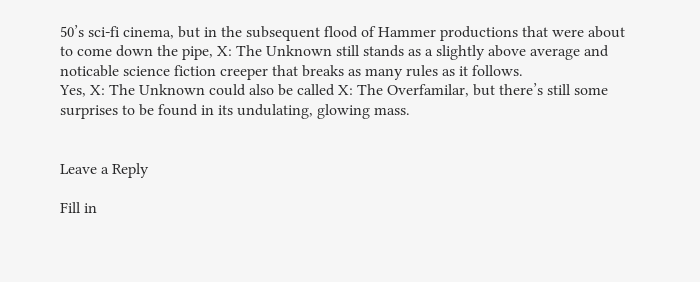50’s sci-fi cinema, but in the subsequent flood of Hammer productions that were about to come down the pipe, X: The Unknown still stands as a slightly above average and noticable science fiction creeper that breaks as many rules as it follows.
Yes, X: The Unknown could also be called X: The Overfamilar, but there’s still some surprises to be found in its undulating, glowing mass.


Leave a Reply

Fill in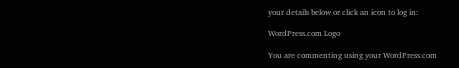your details below or click an icon to log in:

WordPress.com Logo

You are commenting using your WordPress.com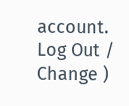account. Log Out /  Change )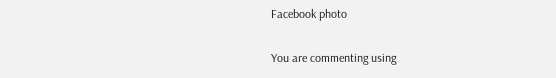Facebook photo

You are commenting using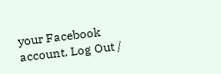your Facebook account. Log Out /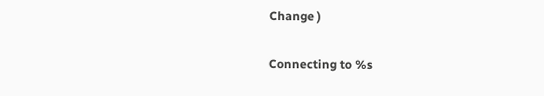Change )

Connecting to %s